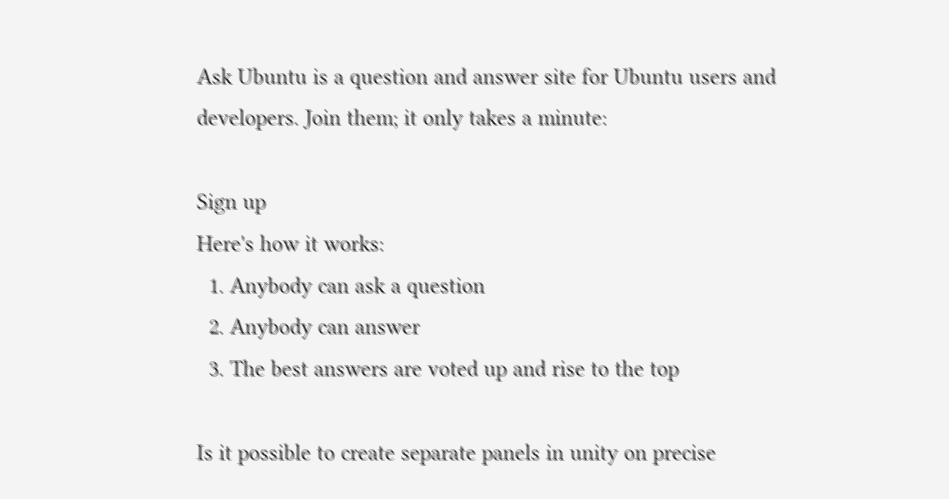Ask Ubuntu is a question and answer site for Ubuntu users and developers. Join them; it only takes a minute:

Sign up
Here's how it works:
  1. Anybody can ask a question
  2. Anybody can answer
  3. The best answers are voted up and rise to the top

Is it possible to create separate panels in unity on precise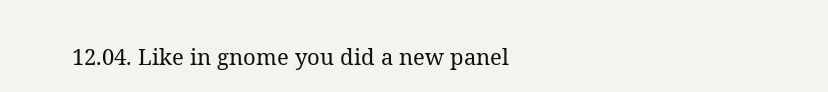12.04. Like in gnome you did a new panel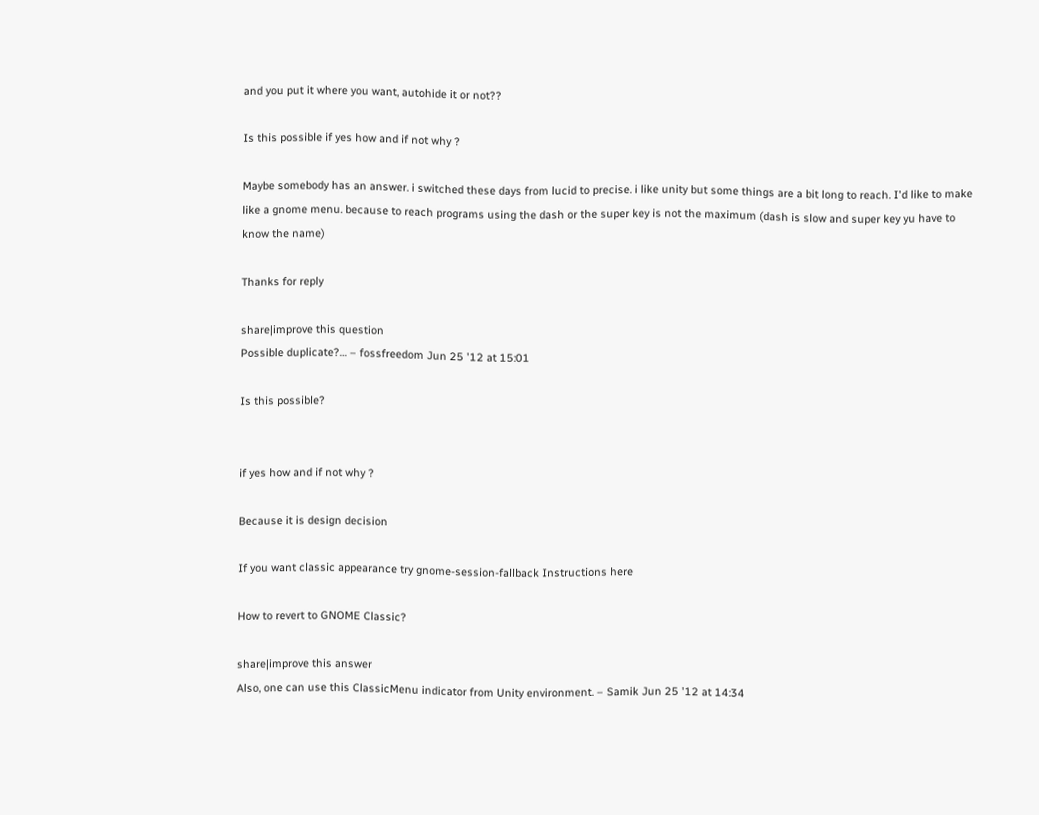and you put it where you want, autohide it or not??

Is this possible if yes how and if not why ?

Maybe somebody has an answer. i switched these days from lucid to precise. i like unity but some things are a bit long to reach. I'd like to make like a gnome menu. because to reach programs using the dash or the super key is not the maximum (dash is slow and super key yu have to know the name)

Thanks for reply

share|improve this question
Possible duplicate?… – fossfreedom Jun 25 '12 at 15:01

Is this possible?


if yes how and if not why ?

Because it is design decision

If you want classic appearance try gnome-session-fallback Instructions here

How to revert to GNOME Classic?

share|improve this answer
Also, one can use this ClassicMenu indicator from Unity environment. – Samik Jun 25 '12 at 14:34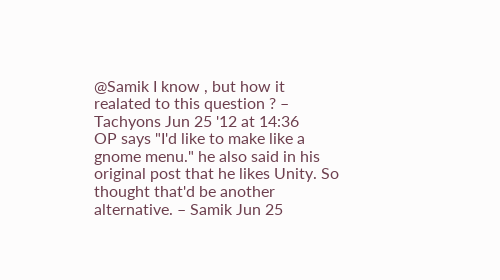@Samik I know , but how it realated to this question ? – Tachyons Jun 25 '12 at 14:36
OP says "I'd like to make like a gnome menu." he also said in his original post that he likes Unity. So thought that'd be another alternative. – Samik Jun 25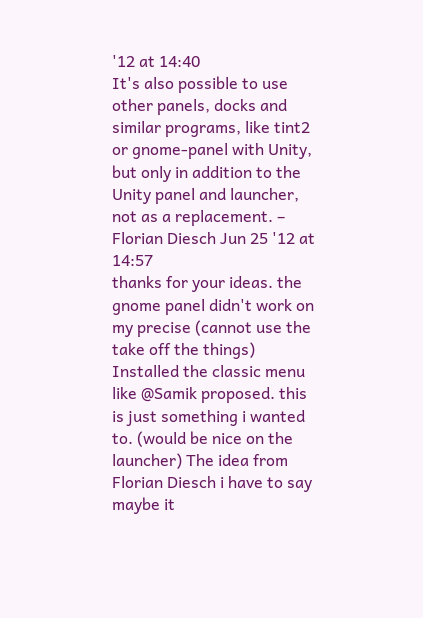'12 at 14:40
It's also possible to use other panels, docks and similar programs, like tint2 or gnome-panel with Unity, but only in addition to the Unity panel and launcher, not as a replacement. – Florian Diesch Jun 25 '12 at 14:57
thanks for your ideas. the gnome panel didn't work on my precise (cannot use the take off the things) Installed the classic menu like @Samik proposed. this is just something i wanted to. (would be nice on the launcher) The idea from Florian Diesch i have to say maybe it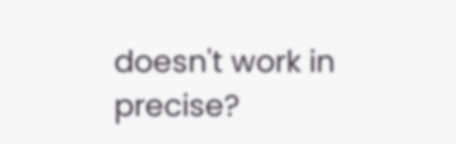doesn't work in precise?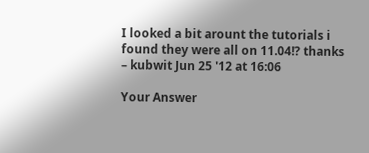I looked a bit arount the tutorials i found they were all on 11.04!? thanks – kubwit Jun 25 '12 at 16:06

Your Answer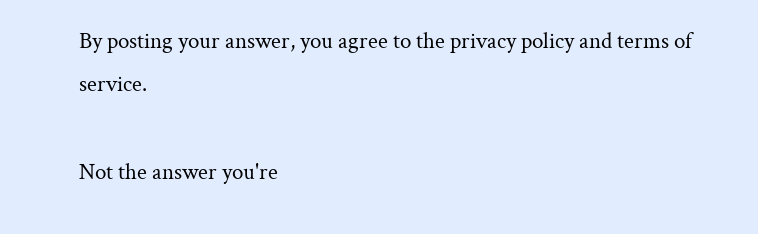By posting your answer, you agree to the privacy policy and terms of service.

Not the answer you're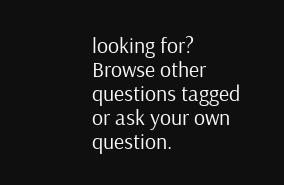looking for? Browse other questions tagged or ask your own question.